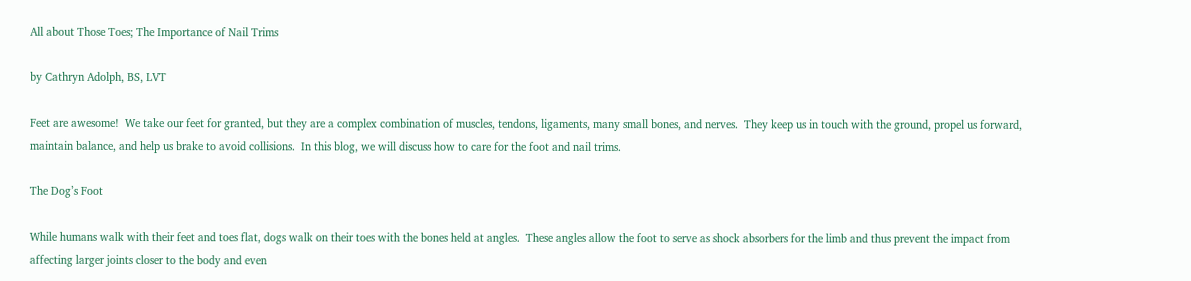All about Those Toes; The Importance of Nail Trims

by Cathryn Adolph, BS, LVT

Feet are awesome!  We take our feet for granted, but they are a complex combination of muscles, tendons, ligaments, many small bones, and nerves.  They keep us in touch with the ground, propel us forward, maintain balance, and help us brake to avoid collisions.  In this blog, we will discuss how to care for the foot and nail trims.

The Dog’s Foot

While humans walk with their feet and toes flat, dogs walk on their toes with the bones held at angles.  These angles allow the foot to serve as shock absorbers for the limb and thus prevent the impact from affecting larger joints closer to the body and even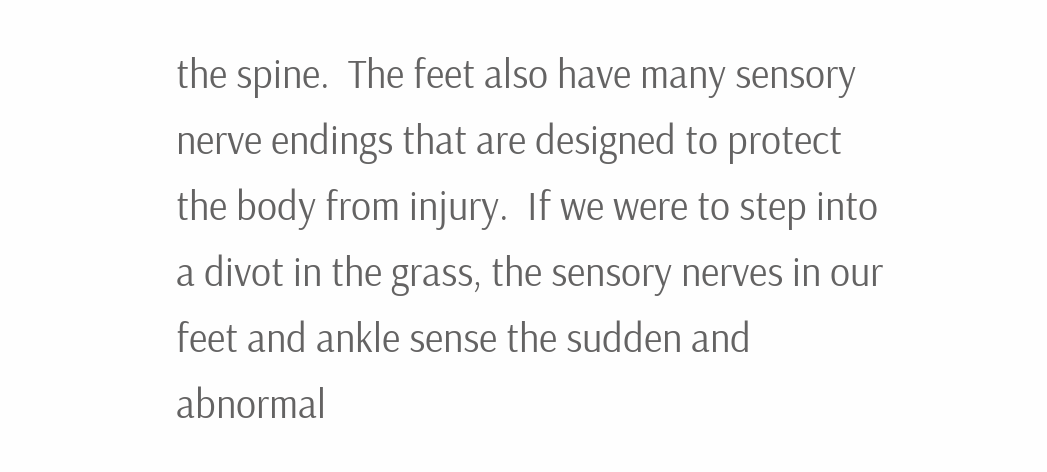the spine.  The feet also have many sensory nerve endings that are designed to protect the body from injury.  If we were to step into a divot in the grass, the sensory nerves in our feet and ankle sense the sudden and abnormal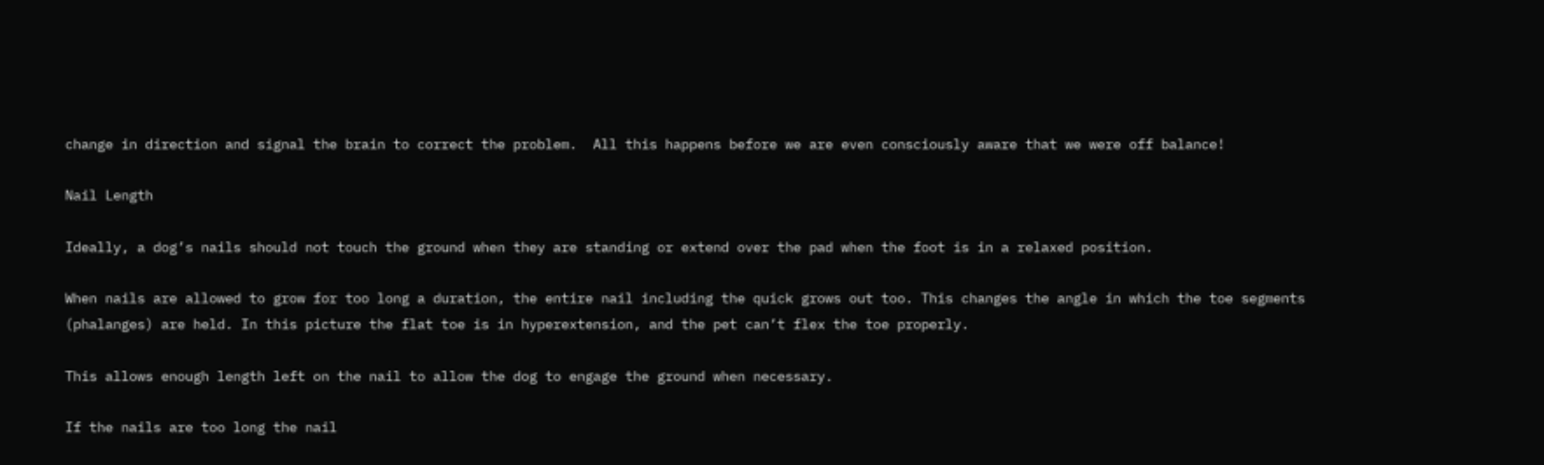change in direction and signal the brain to correct the problem.  All this happens before we are even consciously aware that we were off balance!

Nail Length

Ideally, a dog’s nails should not touch the ground when they are standing or extend over the pad when the foot is in a relaxed position.

When nails are allowed to grow for too long a duration, the entire nail including the quick grows out too. This changes the angle in which the toe segments (phalanges) are held. In this picture the flat toe is in hyperextension, and the pet can’t flex the toe properly.

This allows enough length left on the nail to allow the dog to engage the ground when necessary.

If the nails are too long the nail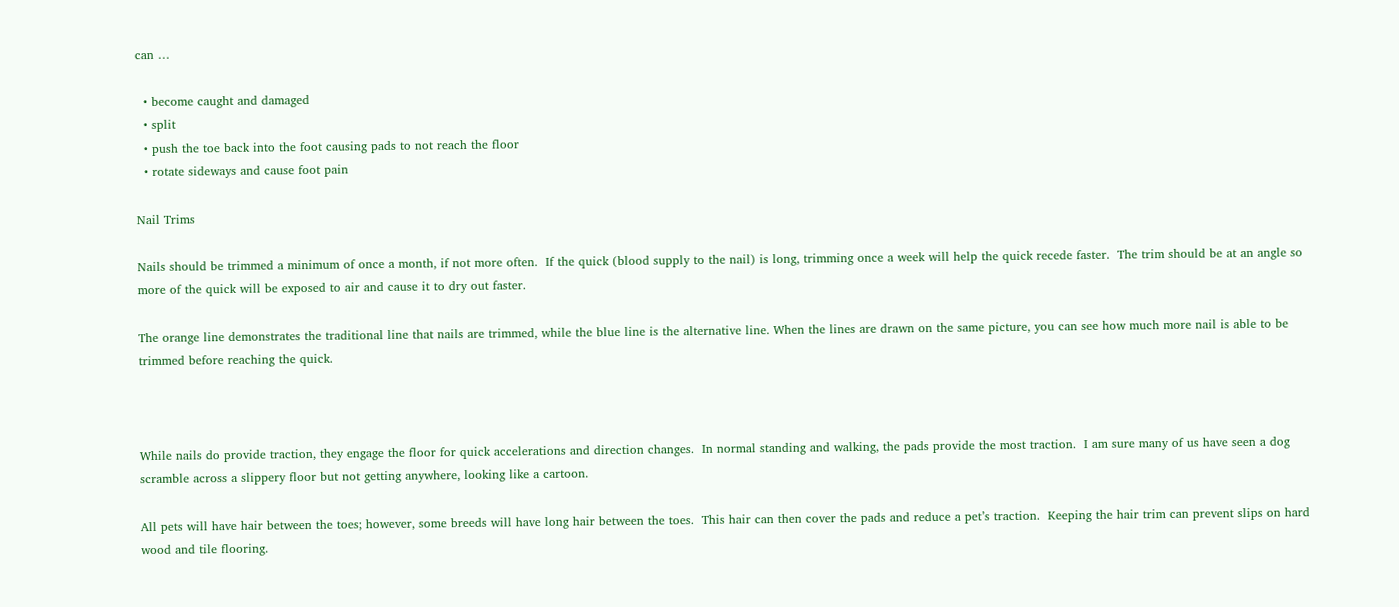can …

  • become caught and damaged
  • split
  • push the toe back into the foot causing pads to not reach the floor
  • rotate sideways and cause foot pain

Nail Trims

Nails should be trimmed a minimum of once a month, if not more often.  If the quick (blood supply to the nail) is long, trimming once a week will help the quick recede faster.  The trim should be at an angle so more of the quick will be exposed to air and cause it to dry out faster.

The orange line demonstrates the traditional line that nails are trimmed, while the blue line is the alternative line. When the lines are drawn on the same picture, you can see how much more nail is able to be trimmed before reaching the quick.



While nails do provide traction, they engage the floor for quick accelerations and direction changes.  In normal standing and walking, the pads provide the most traction.  I am sure many of us have seen a dog scramble across a slippery floor but not getting anywhere, looking like a cartoon.

All pets will have hair between the toes; however, some breeds will have long hair between the toes.  This hair can then cover the pads and reduce a pet’s traction.  Keeping the hair trim can prevent slips on hard wood and tile flooring.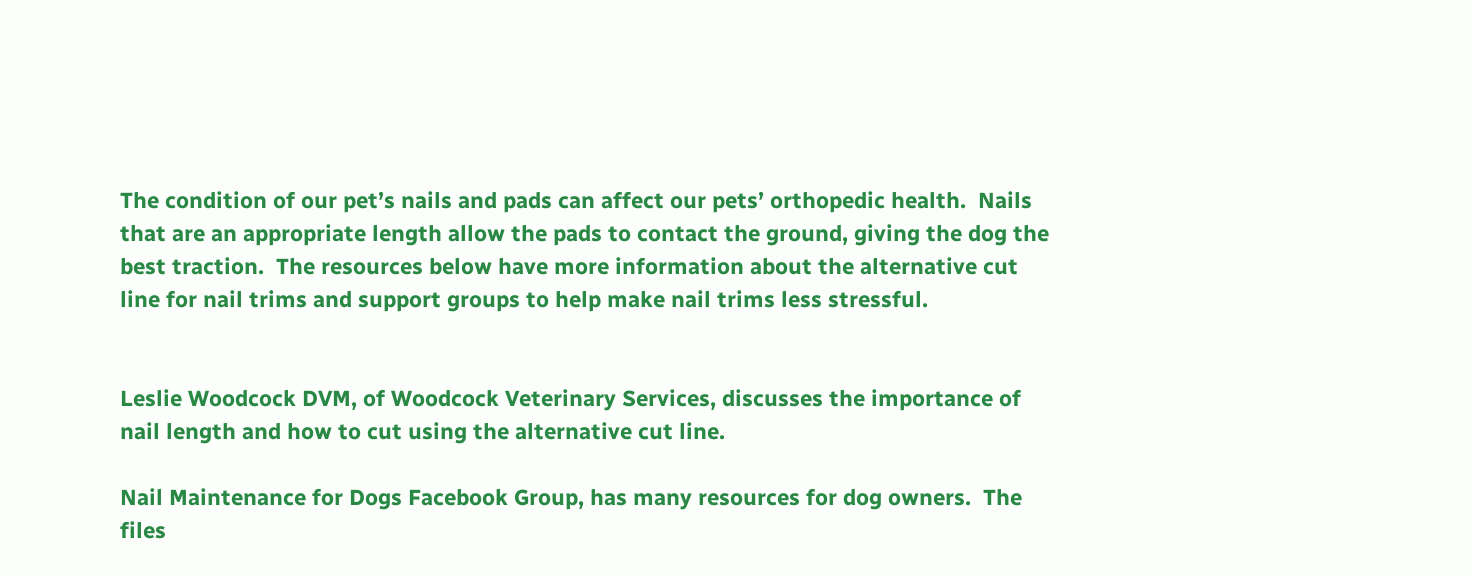The condition of our pet’s nails and pads can affect our pets’ orthopedic health.  Nails that are an appropriate length allow the pads to contact the ground, giving the dog the best traction.  The resources below have more information about the alternative cut line for nail trims and support groups to help make nail trims less stressful.


Leslie Woodcock DVM, of Woodcock Veterinary Services, discusses the importance of nail length and how to cut using the alternative cut line.

Nail Maintenance for Dogs Facebook Group, has many resources for dog owners.  The files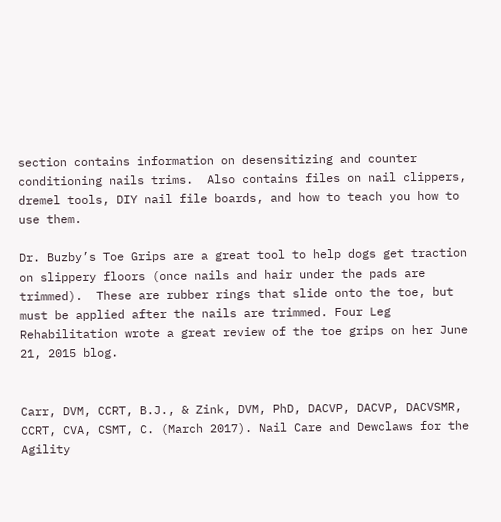section contains information on desensitizing and counter conditioning nails trims.  Also contains files on nail clippers, dremel tools, DIY nail file boards, and how to teach you how to use them.

Dr. Buzby’s Toe Grips are a great tool to help dogs get traction on slippery floors (once nails and hair under the pads are trimmed).  These are rubber rings that slide onto the toe, but must be applied after the nails are trimmed. Four Leg Rehabilitation wrote a great review of the toe grips on her June 21, 2015 blog.


Carr, DVM, CCRT, B.J., & Zink, DVM, PhD, DACVP, DACVP, DACVSMR, CCRT, CVA, CSMT, C. (March 2017). Nail Care and Dewclaws for the Agility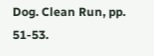Dog. Clean Run, pp. 51-53.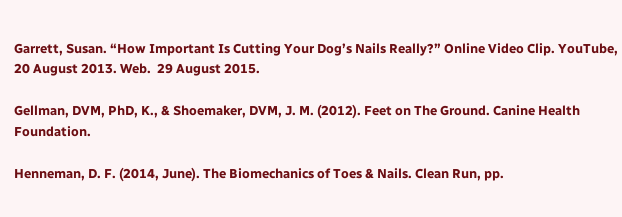Garrett, Susan. “How Important Is Cutting Your Dog’s Nails Really?” Online Video Clip. YouTube, 20 August 2013. Web.  29 August 2015.

Gellman, DVM, PhD, K., & Shoemaker, DVM, J. M. (2012). Feet on The Ground. Canine Health Foundation.

Henneman, D. F. (2014, June). The Biomechanics of Toes & Nails. Clean Run, pp.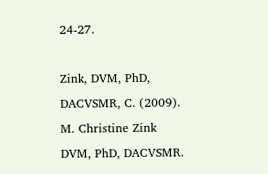24-27.

Zink, DVM, PhD, DACVSMR, C. (2009). M. Christine Zink DVM, PhD, DACVSMR.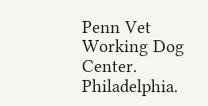Penn Vet Working Dog Center. Philadelphia.